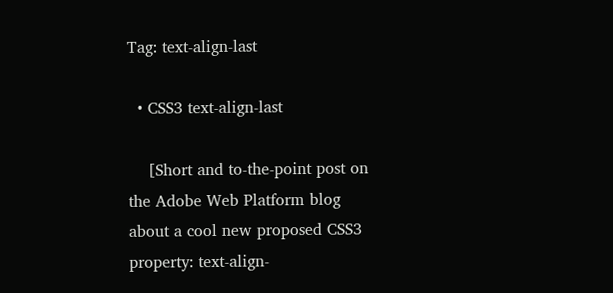Tag: text-align-last

  • CSS3 text-align-last

    [Short and to-the-point post on the Adobe Web Platform blog about a cool new proposed CSS3 property: text-align-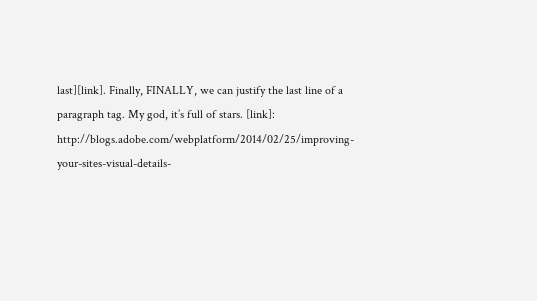last][link]. Finally, FINALLY, we can justify the last line of a paragraph tag. My god, it’s full of stars. [link]: http://blogs.adobe.com/webplatform/2014/02/25/improving-your-sites-visual-details-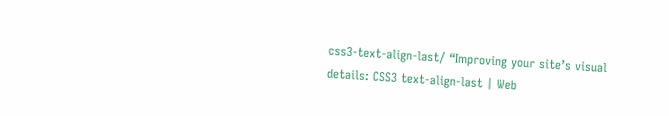css3-text-align-last/ “Improving your site’s visual details: CSS3 text-align-last | Web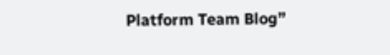Platform Team Blog”